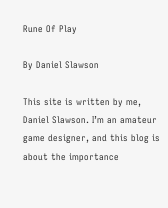Rune Of Play

By Daniel Slawson

This site is written by me, Daniel Slawson. I’m an amateur game designer, and this blog is about the importance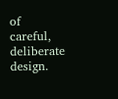of careful, deliberate design.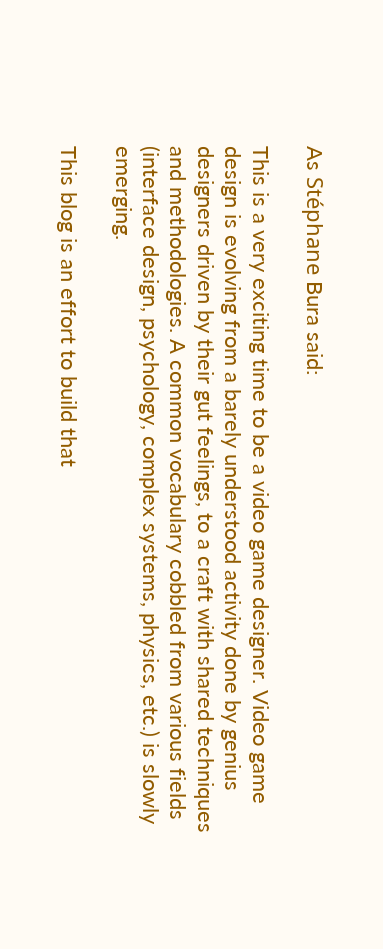As Stéphane Bura said:

This is a very exciting time to be a video game designer. Video game design is evolving from a barely understood activity done by genius designers driven by their gut feelings, to a craft with shared techniques and methodologies. A common vocabulary cobbled from various fields (interface design, psychology, complex systems, physics, etc.) is slowly emerging.

This blog is an effort to build that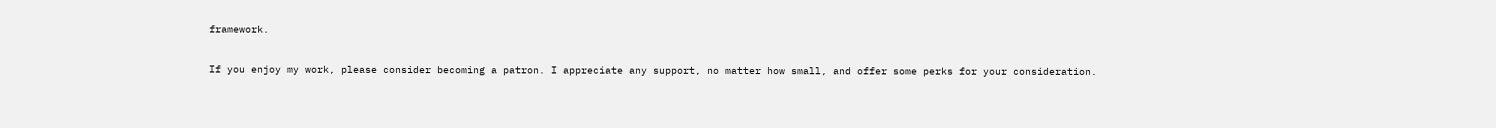framework.

If you enjoy my work, please consider becoming a patron. I appreciate any support, no matter how small, and offer some perks for your consideration.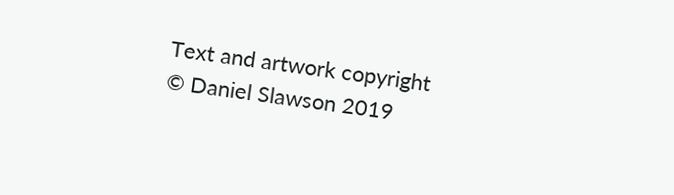Text and artwork copyright © Daniel Slawson 2019